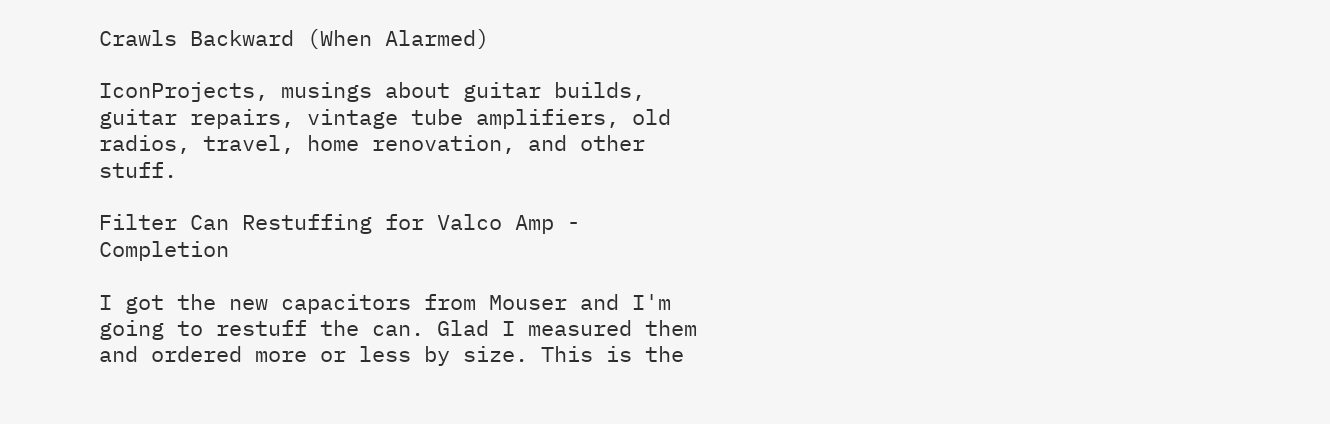Crawls Backward (When Alarmed)

IconProjects, musings about guitar builds, guitar repairs, vintage tube amplifiers, old radios, travel, home renovation, and other stuff.

Filter Can Restuffing for Valco Amp - Completion

I got the new capacitors from Mouser and I'm going to restuff the can. Glad I measured them and ordered more or less by size. This is the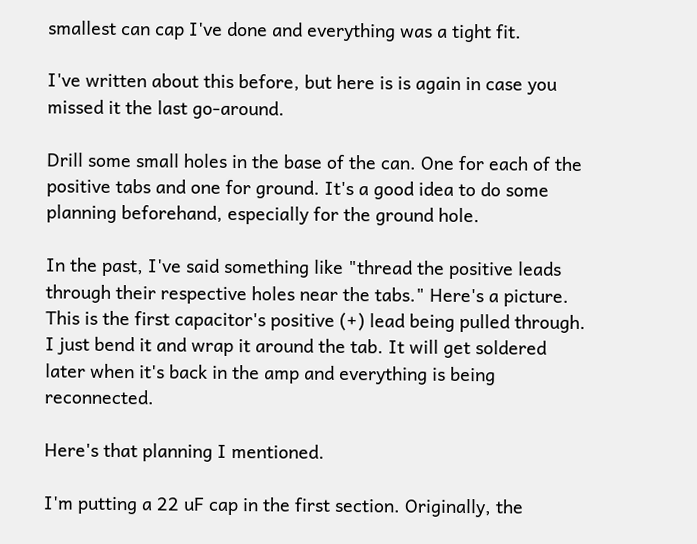smallest can cap I've done and everything was a tight fit.

I've written about this before, but here is is again in case you missed it the last go-around.

Drill some small holes in the base of the can. One for each of the positive tabs and one for ground. It's a good idea to do some planning beforehand, especially for the ground hole.

In the past, I've said something like "thread the positive leads through their respective holes near the tabs." Here's a picture. This is the first capacitor's positive (+) lead being pulled through. I just bend it and wrap it around the tab. It will get soldered later when it's back in the amp and everything is being reconnected.

Here's that planning I mentioned.

I'm putting a 22 uF cap in the first section. Originally, the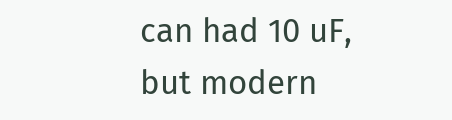can had 10 uF, but modern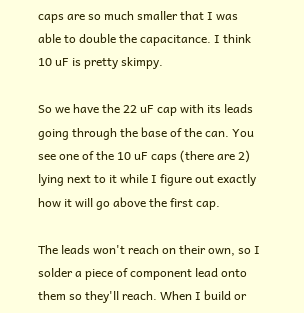caps are so much smaller that I was able to double the capacitance. I think 10 uF is pretty skimpy.

So we have the 22 uF cap with its leads going through the base of the can. You see one of the 10 uF caps (there are 2) lying next to it while I figure out exactly how it will go above the first cap.

The leads won't reach on their own, so I solder a piece of component lead onto them so they'll reach. When I build or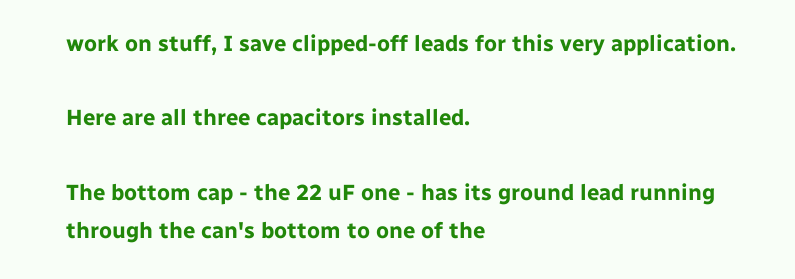work on stuff, I save clipped-off leads for this very application.

Here are all three capacitors installed.

The bottom cap - the 22 uF one - has its ground lead running through the can's bottom to one of the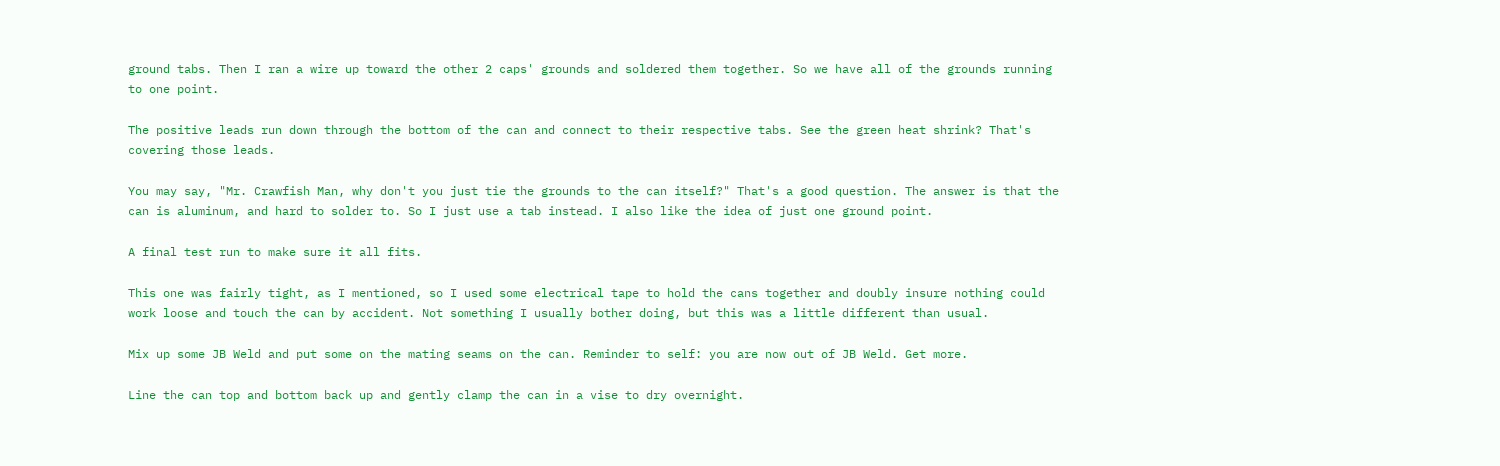ground tabs. Then I ran a wire up toward the other 2 caps' grounds and soldered them together. So we have all of the grounds running to one point.

The positive leads run down through the bottom of the can and connect to their respective tabs. See the green heat shrink? That's covering those leads.

You may say, "Mr. Crawfish Man, why don't you just tie the grounds to the can itself?" That's a good question. The answer is that the can is aluminum, and hard to solder to. So I just use a tab instead. I also like the idea of just one ground point.

A final test run to make sure it all fits.

This one was fairly tight, as I mentioned, so I used some electrical tape to hold the cans together and doubly insure nothing could work loose and touch the can by accident. Not something I usually bother doing, but this was a little different than usual.

Mix up some JB Weld and put some on the mating seams on the can. Reminder to self: you are now out of JB Weld. Get more.

Line the can top and bottom back up and gently clamp the can in a vise to dry overnight.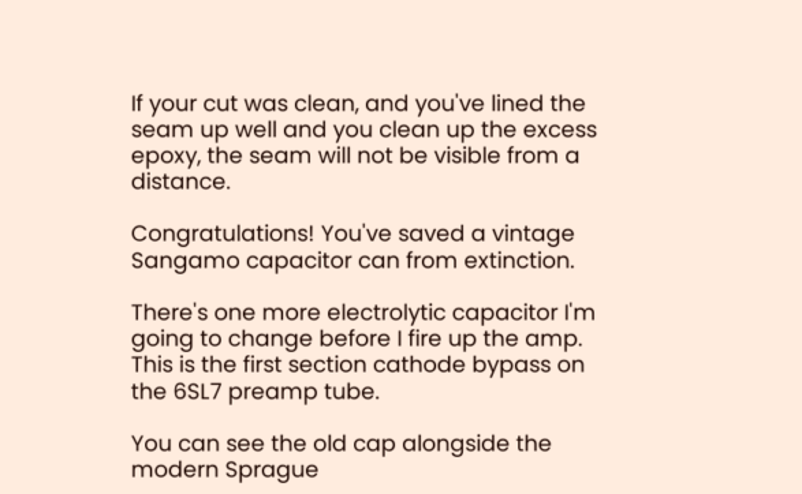If your cut was clean, and you've lined the seam up well and you clean up the excess epoxy, the seam will not be visible from a distance.

Congratulations! You've saved a vintage Sangamo capacitor can from extinction.

There's one more electrolytic capacitor I'm going to change before I fire up the amp. This is the first section cathode bypass on the 6SL7 preamp tube.

You can see the old cap alongside the modern Sprague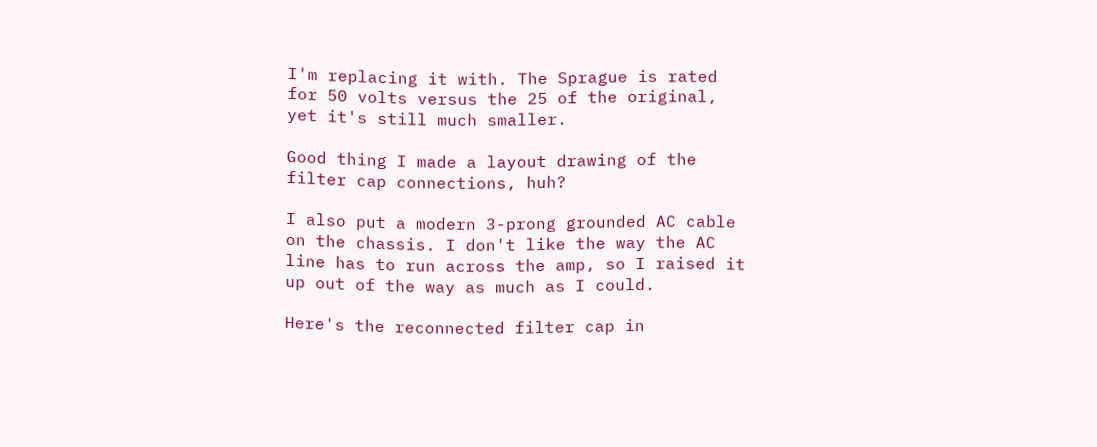I'm replacing it with. The Sprague is rated for 50 volts versus the 25 of the original, yet it's still much smaller.

Good thing I made a layout drawing of the filter cap connections, huh?

I also put a modern 3-prong grounded AC cable on the chassis. I don't like the way the AC line has to run across the amp, so I raised it up out of the way as much as I could.

Here's the reconnected filter cap in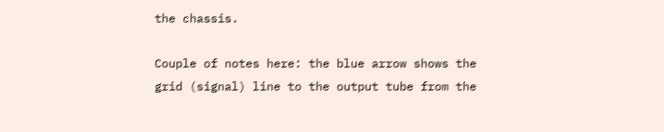the chassis.

Couple of notes here: the blue arrow shows the grid (signal) line to the output tube from the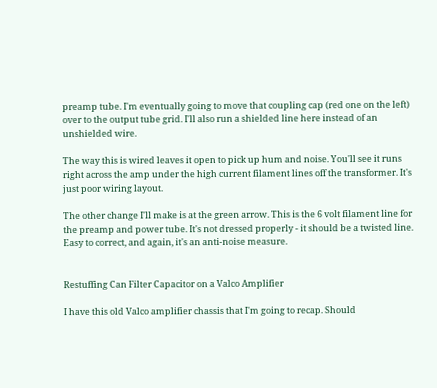preamp tube. I'm eventually going to move that coupling cap (red one on the left) over to the output tube grid. I'll also run a shielded line here instead of an unshielded wire.

The way this is wired leaves it open to pick up hum and noise. You'll see it runs right across the amp under the high current filament lines off the transformer. It's just poor wiring layout.

The other change I'll make is at the green arrow. This is the 6 volt filament line for the preamp and power tube. It's not dressed properly - it should be a twisted line. Easy to correct, and again, it's an anti-noise measure.


Restuffing Can Filter Capacitor on a Valco Amplifier

I have this old Valco amplifier chassis that I'm going to recap. Should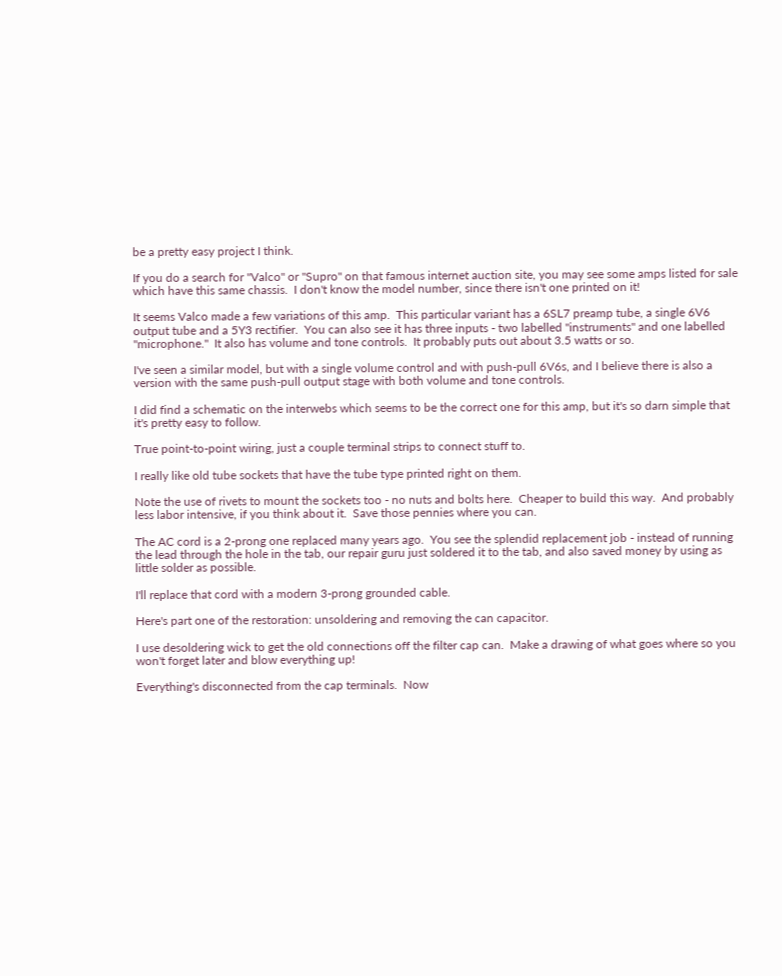be a pretty easy project I think.

If you do a search for "Valco" or "Supro" on that famous internet auction site, you may see some amps listed for sale which have this same chassis.  I don't know the model number, since there isn't one printed on it!

It seems Valco made a few variations of this amp.  This particular variant has a 6SL7 preamp tube, a single 6V6 output tube and a 5Y3 rectifier.  You can also see it has three inputs - two labelled "instruments" and one labelled "microphone."  It also has volume and tone controls.  It probably puts out about 3.5 watts or so.

I've seen a similar model, but with a single volume control and with push-pull 6V6s, and I believe there is also a version with the same push-pull output stage with both volume and tone controls.

I did find a schematic on the interwebs which seems to be the correct one for this amp, but it's so darn simple that it's pretty easy to follow.

True point-to-point wiring, just a couple terminal strips to connect stuff to.

I really like old tube sockets that have the tube type printed right on them.

Note the use of rivets to mount the sockets too - no nuts and bolts here.  Cheaper to build this way.  And probably less labor intensive, if you think about it.  Save those pennies where you can.

The AC cord is a 2-prong one replaced many years ago.  You see the splendid replacement job - instead of running the lead through the hole in the tab, our repair guru just soldered it to the tab, and also saved money by using as little solder as possible.

I'll replace that cord with a modern 3-prong grounded cable.

Here's part one of the restoration: unsoldering and removing the can capacitor.

I use desoldering wick to get the old connections off the filter cap can.  Make a drawing of what goes where so you won't forget later and blow everything up!

Everything's disconnected from the cap terminals.  Now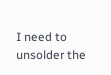I need to unsolder the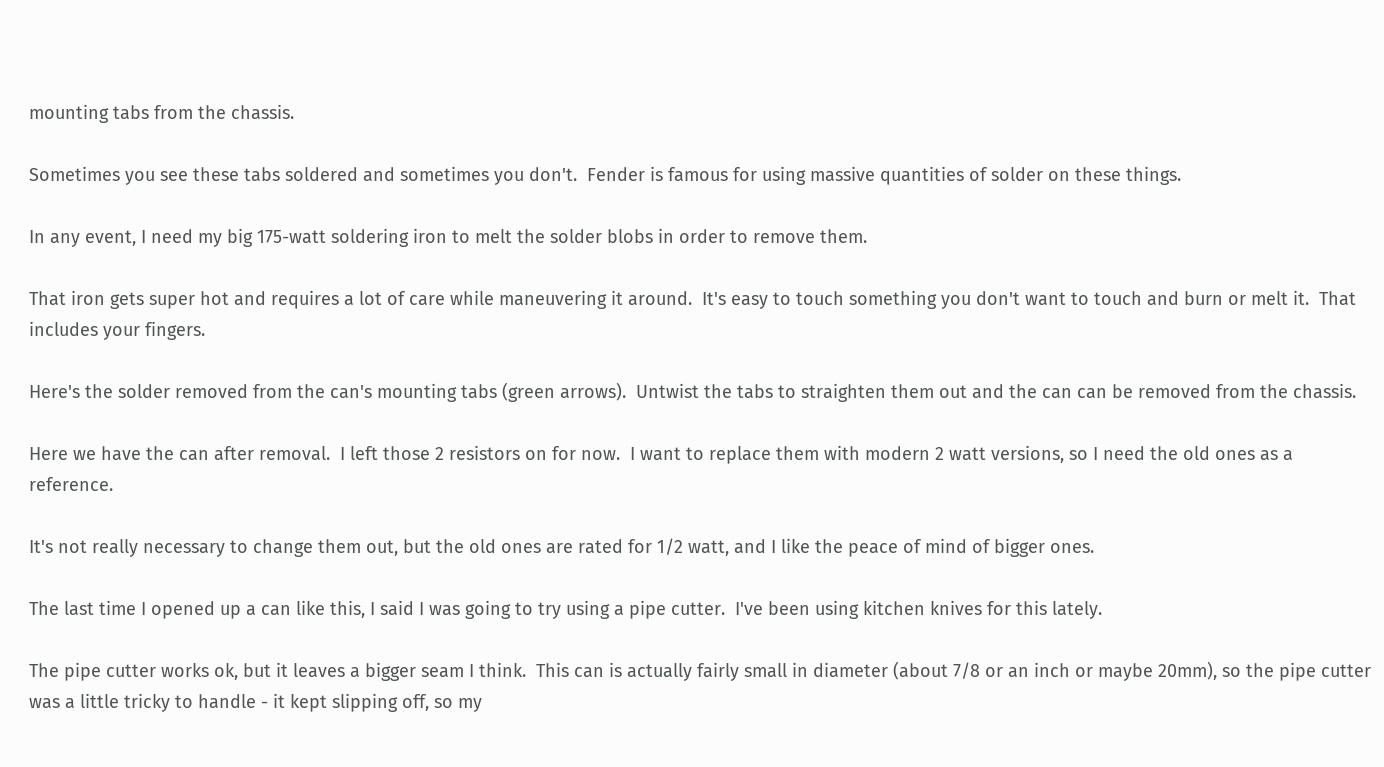mounting tabs from the chassis.

Sometimes you see these tabs soldered and sometimes you don't.  Fender is famous for using massive quantities of solder on these things.

In any event, I need my big 175-watt soldering iron to melt the solder blobs in order to remove them.

That iron gets super hot and requires a lot of care while maneuvering it around.  It's easy to touch something you don't want to touch and burn or melt it.  That includes your fingers.

Here's the solder removed from the can's mounting tabs (green arrows).  Untwist the tabs to straighten them out and the can can be removed from the chassis.

Here we have the can after removal.  I left those 2 resistors on for now.  I want to replace them with modern 2 watt versions, so I need the old ones as a reference.

It's not really necessary to change them out, but the old ones are rated for 1/2 watt, and I like the peace of mind of bigger ones.

The last time I opened up a can like this, I said I was going to try using a pipe cutter.  I've been using kitchen knives for this lately.

The pipe cutter works ok, but it leaves a bigger seam I think.  This can is actually fairly small in diameter (about 7/8 or an inch or maybe 20mm), so the pipe cutter was a little tricky to handle - it kept slipping off, so my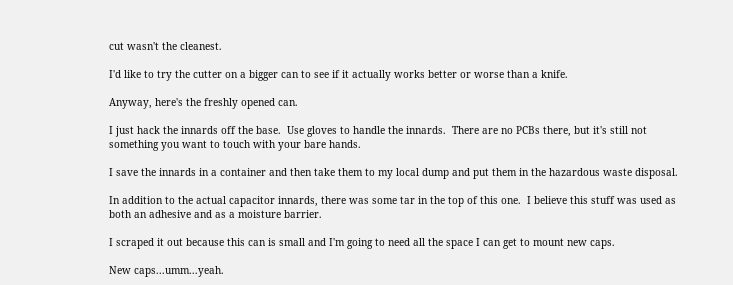cut wasn't the cleanest.

I'd like to try the cutter on a bigger can to see if it actually works better or worse than a knife.

Anyway, here's the freshly opened can.

I just hack the innards off the base.  Use gloves to handle the innards.  There are no PCBs there, but it's still not something you want to touch with your bare hands.

I save the innards in a container and then take them to my local dump and put them in the hazardous waste disposal.

In addition to the actual capacitor innards, there was some tar in the top of this one.  I believe this stuff was used as both an adhesive and as a moisture barrier.

I scraped it out because this can is small and I'm going to need all the space I can get to mount new caps.

New caps...umm...yeah.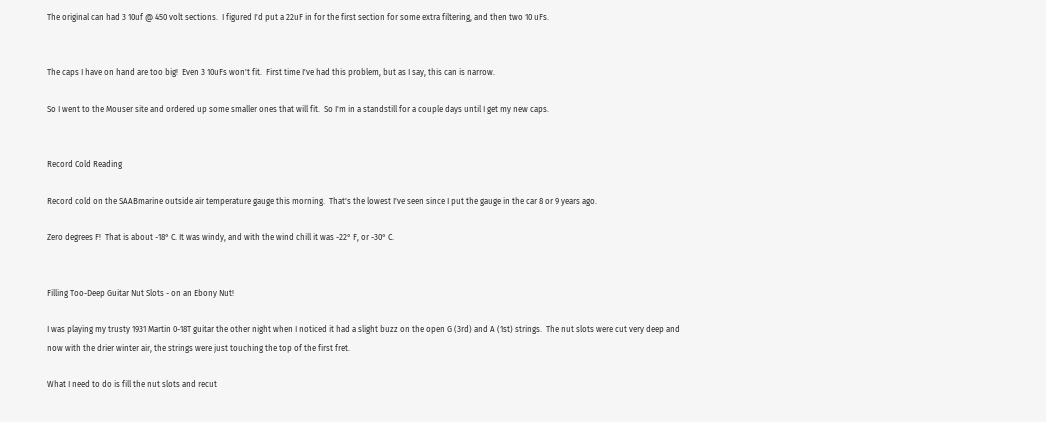The original can had 3 10uf @ 450 volt sections.  I figured I'd put a 22uF in for the first section for some extra filtering, and then two 10 uFs.


The caps I have on hand are too big!  Even 3 10uFs won't fit.  First time I've had this problem, but as I say, this can is narrow.

So I went to the Mouser site and ordered up some smaller ones that will fit.  So I'm in a standstill for a couple days until I get my new caps.


Record Cold Reading

Record cold on the SAABmarine outside air temperature gauge this morning.  That's the lowest I've seen since I put the gauge in the car 8 or 9 years ago.

Zero degrees F!  That is about -18° C. It was windy, and with the wind chill it was -22° F, or -30° C.


Filling Too-Deep Guitar Nut Slots - on an Ebony Nut!

I was playing my trusty 1931 Martin 0-18T guitar the other night when I noticed it had a slight buzz on the open G (3rd) and A (1st) strings.  The nut slots were cut very deep and now with the drier winter air, the strings were just touching the top of the first fret.

What I need to do is fill the nut slots and recut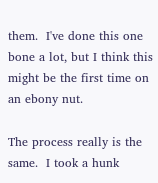them.  I've done this one bone a lot, but I think this might be the first time on an ebony nut.

The process really is the same.  I took a hunk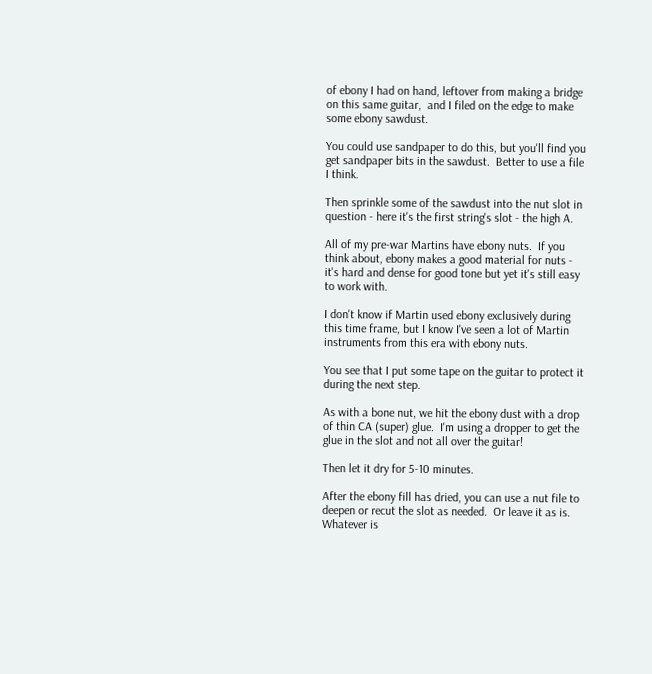of ebony I had on hand, leftover from making a bridge on this same guitar,  and I filed on the edge to make some ebony sawdust.

You could use sandpaper to do this, but you'll find you get sandpaper bits in the sawdust.  Better to use a file I think.

Then sprinkle some of the sawdust into the nut slot in question - here it's the first string's slot - the high A.

All of my pre-war Martins have ebony nuts.  If you think about, ebony makes a good material for nuts - it's hard and dense for good tone but yet it's still easy to work with.

I don't know if Martin used ebony exclusively during this time frame, but I know I've seen a lot of Martin instruments from this era with ebony nuts.

You see that I put some tape on the guitar to protect it during the next step.

As with a bone nut, we hit the ebony dust with a drop of thin CA (super) glue.  I'm using a dropper to get the glue in the slot and not all over the guitar!

Then let it dry for 5-10 minutes.

After the ebony fill has dried, you can use a nut file to deepen or recut the slot as needed.  Or leave it as is.  Whatever is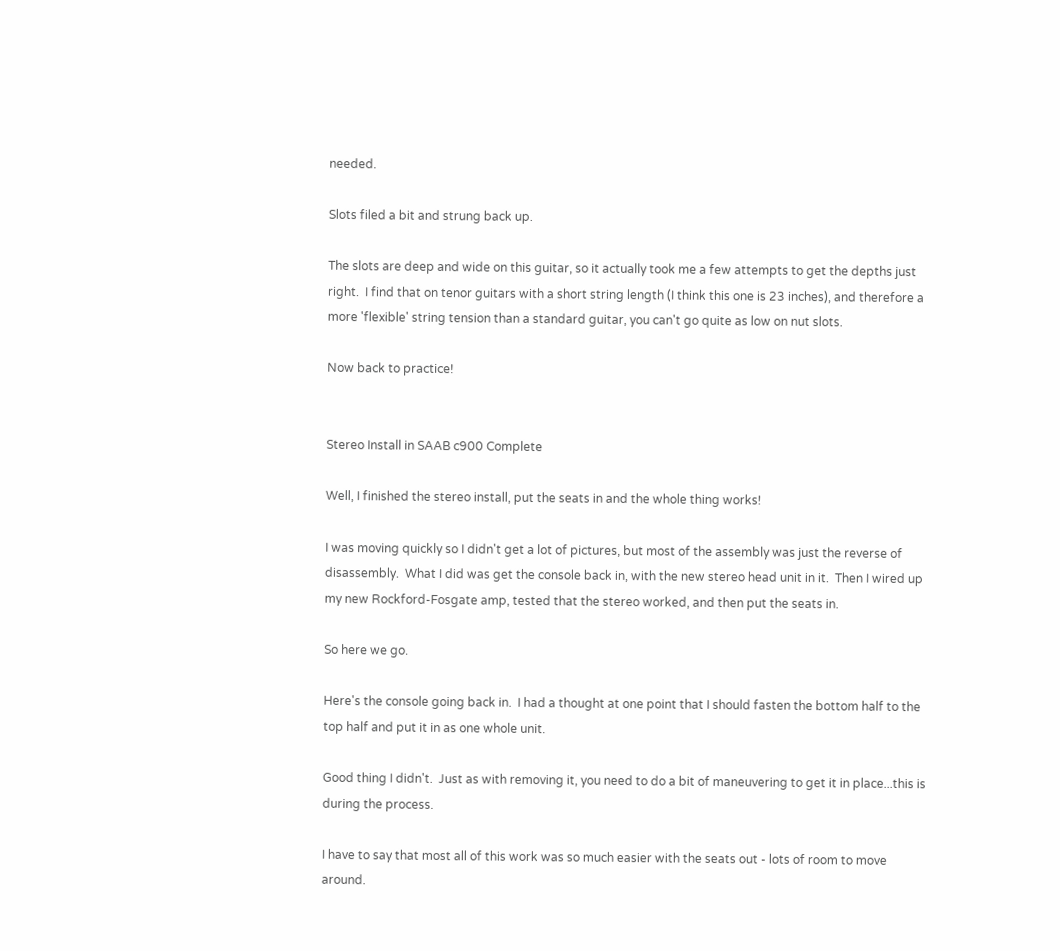needed.

Slots filed a bit and strung back up.

The slots are deep and wide on this guitar, so it actually took me a few attempts to get the depths just right.  I find that on tenor guitars with a short string length (I think this one is 23 inches), and therefore a more 'flexible' string tension than a standard guitar, you can't go quite as low on nut slots.

Now back to practice!


Stereo Install in SAAB c900 Complete

Well, I finished the stereo install, put the seats in and the whole thing works!

I was moving quickly so I didn't get a lot of pictures, but most of the assembly was just the reverse of disassembly.  What I did was get the console back in, with the new stereo head unit in it.  Then I wired up my new Rockford-Fosgate amp, tested that the stereo worked, and then put the seats in.

So here we go.

Here's the console going back in.  I had a thought at one point that I should fasten the bottom half to the top half and put it in as one whole unit.

Good thing I didn't.  Just as with removing it, you need to do a bit of maneuvering to get it in place...this is during the process.

I have to say that most all of this work was so much easier with the seats out - lots of room to move around.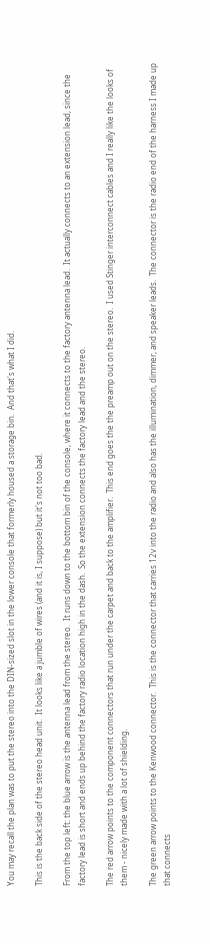You may recall the plan was to put the stereo into the DIN-sized slot in the lower console that formerly housed a storage bin.  And that's what I did.

This is the back side of the stereo head unit.  It looks like a jumble of wires (and it is, I suppose) but it's not too bad.

From the top left: the blue arrow is the antenna lead from the stereo.  It runs down to the bottom bin of the console, where it connects to the factory antenna lead.  It actually connects to an extension lead, since the factory lead is short and ends up behind the factory radio location high in the dash.  So the extension connects the factory lead and the stereo.

The red arrow points to the component connectors that run under the carpet and back to the amplifier.  This end goes the the preamp out on the stereo.  I used Stinger interconnect cables and I really like the looks of them - nicely made with a lot of shielding.

The green arrow points to the Kenwood connector.  This is the connector that carries 12v into the radio and also has the illumination, dimmer, and speaker leads.  The connector is the radio end of the harness I made up that connects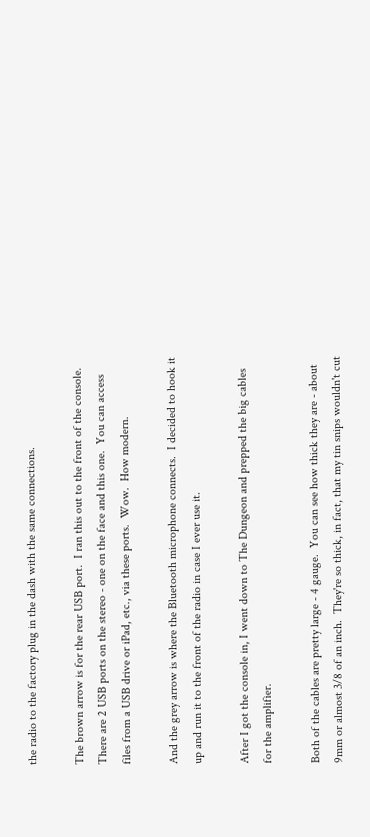the radio to the factory plug in the dash with the same connections.

The brown arrow is for the rear USB port.  I ran this out to the front of the console.  There are 2 USB ports on the stereo - one on the face and this one.  You can access files from a USB drive or iPad, etc., via these ports.  Wow.  How modern.

And the grey arrow is where the Bluetooth microphone connects.  I decided to hook it up and run it to the front of the radio in case I ever use it.

After I got the console in, I went down to The Dungeon and prepped the big cables for the amplifier.

Both of the cables are pretty large - 4 gauge.  You can see how thick they are - about 9mm or almost 3/8 of an inch.  They're so thick, in fact, that my tin snips wouldn't cut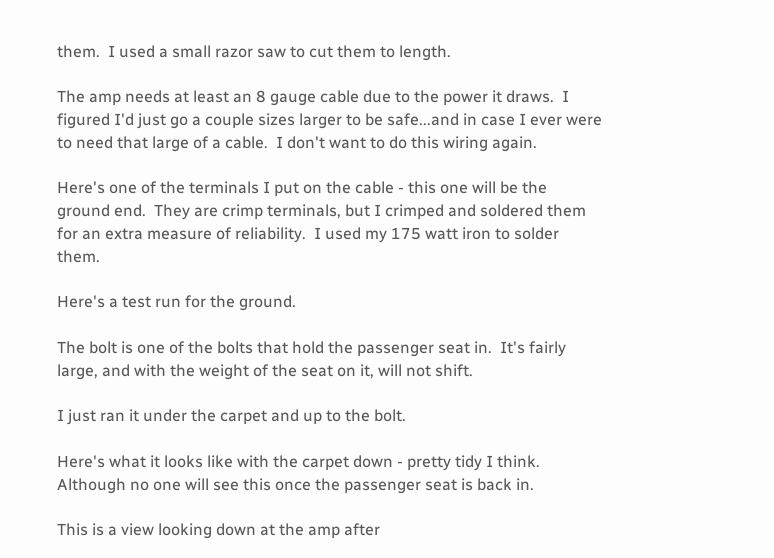them.  I used a small razor saw to cut them to length.

The amp needs at least an 8 gauge cable due to the power it draws.  I figured I'd just go a couple sizes larger to be safe...and in case I ever were to need that large of a cable.  I don't want to do this wiring again.

Here's one of the terminals I put on the cable - this one will be the ground end.  They are crimp terminals, but I crimped and soldered them for an extra measure of reliability.  I used my 175 watt iron to solder them.

Here's a test run for the ground.

The bolt is one of the bolts that hold the passenger seat in.  It's fairly large, and with the weight of the seat on it, will not shift.

I just ran it under the carpet and up to the bolt.

Here's what it looks like with the carpet down - pretty tidy I think.  Although no one will see this once the passenger seat is back in.

This is a view looking down at the amp after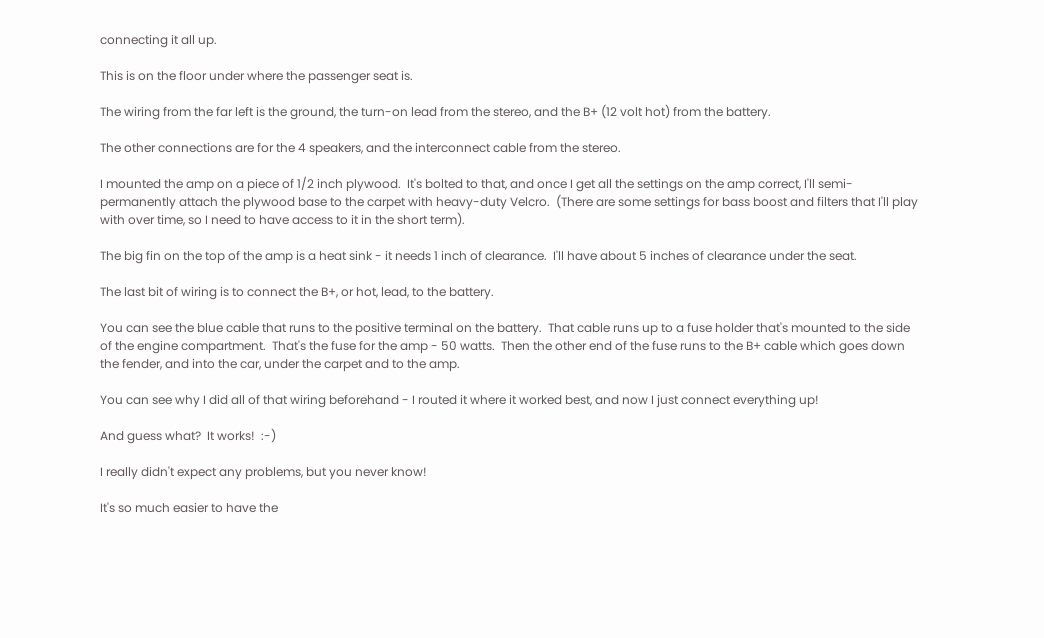connecting it all up.

This is on the floor under where the passenger seat is.

The wiring from the far left is the ground, the turn-on lead from the stereo, and the B+ (12 volt hot) from the battery.

The other connections are for the 4 speakers, and the interconnect cable from the stereo.

I mounted the amp on a piece of 1/2 inch plywood.  It's bolted to that, and once I get all the settings on the amp correct, I'll semi-permanently attach the plywood base to the carpet with heavy-duty Velcro.  (There are some settings for bass boost and filters that I'll play with over time, so I need to have access to it in the short term).

The big fin on the top of the amp is a heat sink - it needs 1 inch of clearance.  I'll have about 5 inches of clearance under the seat.

The last bit of wiring is to connect the B+, or hot, lead, to the battery.

You can see the blue cable that runs to the positive terminal on the battery.  That cable runs up to a fuse holder that's mounted to the side of the engine compartment.  That's the fuse for the amp - 50 watts.  Then the other end of the fuse runs to the B+ cable which goes down the fender, and into the car, under the carpet and to the amp.

You can see why I did all of that wiring beforehand - I routed it where it worked best, and now I just connect everything up!

And guess what?  It works!  :-)

I really didn't expect any problems, but you never know!

It's so much easier to have the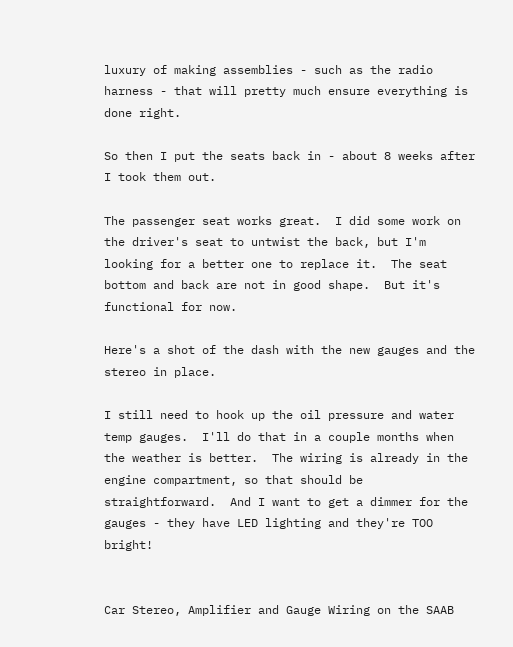luxury of making assemblies - such as the radio harness - that will pretty much ensure everything is done right.

So then I put the seats back in - about 8 weeks after I took them out.

The passenger seat works great.  I did some work on the driver's seat to untwist the back, but I'm looking for a better one to replace it.  The seat bottom and back are not in good shape.  But it's functional for now.

Here's a shot of the dash with the new gauges and the stereo in place.

I still need to hook up the oil pressure and water temp gauges.  I'll do that in a couple months when the weather is better.  The wiring is already in the engine compartment, so that should be straightforward.  And I want to get a dimmer for the gauges - they have LED lighting and they're TOO bright!


Car Stereo, Amplifier and Gauge Wiring on the SAAB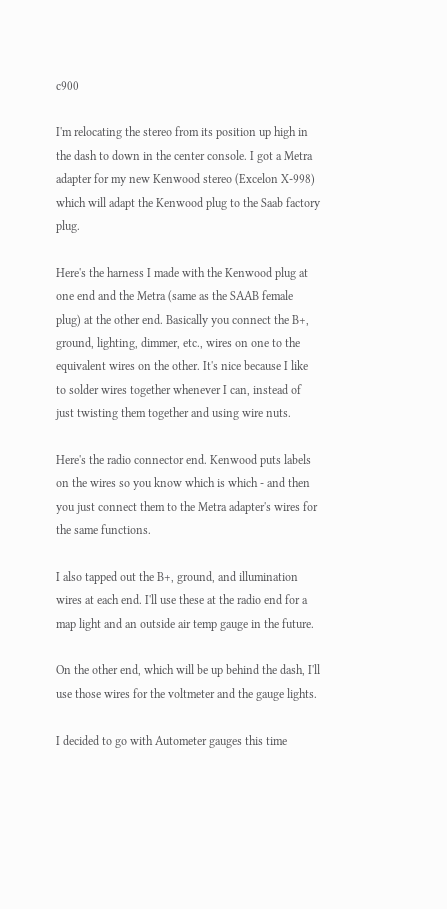c900

I'm relocating the stereo from its position up high in the dash to down in the center console. I got a Metra adapter for my new Kenwood stereo (Excelon X-998) which will adapt the Kenwood plug to the Saab factory plug.

Here's the harness I made with the Kenwood plug at one end and the Metra (same as the SAAB female plug) at the other end. Basically you connect the B+, ground, lighting, dimmer, etc., wires on one to the equivalent wires on the other. It's nice because I like to solder wires together whenever I can, instead of just twisting them together and using wire nuts.

Here's the radio connector end. Kenwood puts labels on the wires so you know which is which - and then you just connect them to the Metra adapter's wires for the same functions.

I also tapped out the B+, ground, and illumination wires at each end. I'll use these at the radio end for a map light and an outside air temp gauge in the future.

On the other end, which will be up behind the dash, I'll use those wires for the voltmeter and the gauge lights.

I decided to go with Autometer gauges this time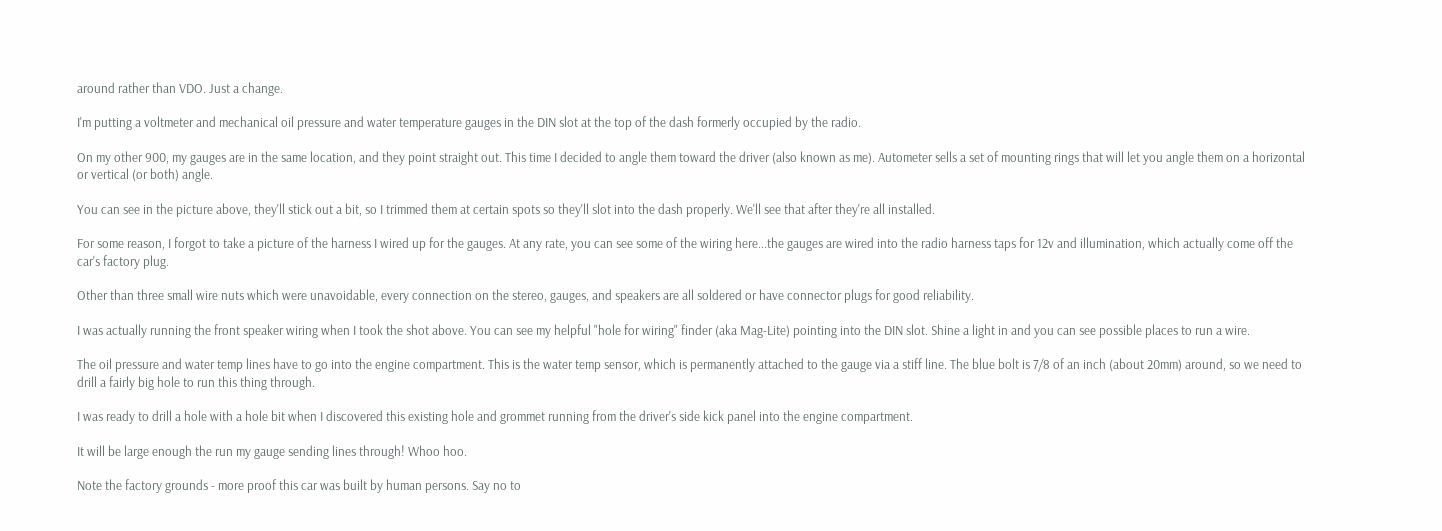around rather than VDO. Just a change.

I'm putting a voltmeter and mechanical oil pressure and water temperature gauges in the DIN slot at the top of the dash formerly occupied by the radio.

On my other 900, my gauges are in the same location, and they point straight out. This time I decided to angle them toward the driver (also known as me). Autometer sells a set of mounting rings that will let you angle them on a horizontal or vertical (or both) angle.

You can see in the picture above, they'll stick out a bit, so I trimmed them at certain spots so they'll slot into the dash properly. We'll see that after they're all installed.

For some reason, I forgot to take a picture of the harness I wired up for the gauges. At any rate, you can see some of the wiring here...the gauges are wired into the radio harness taps for 12v and illumination, which actually come off the car's factory plug.

Other than three small wire nuts which were unavoidable, every connection on the stereo, gauges, and speakers are all soldered or have connector plugs for good reliability.

I was actually running the front speaker wiring when I took the shot above. You can see my helpful "hole for wiring" finder (aka Mag-Lite) pointing into the DIN slot. Shine a light in and you can see possible places to run a wire.

The oil pressure and water temp lines have to go into the engine compartment. This is the water temp sensor, which is permanently attached to the gauge via a stiff line. The blue bolt is 7/8 of an inch (about 20mm) around, so we need to drill a fairly big hole to run this thing through.

I was ready to drill a hole with a hole bit when I discovered this existing hole and grommet running from the driver's side kick panel into the engine compartment.

It will be large enough the run my gauge sending lines through! Whoo hoo.

Note the factory grounds - more proof this car was built by human persons. Say no to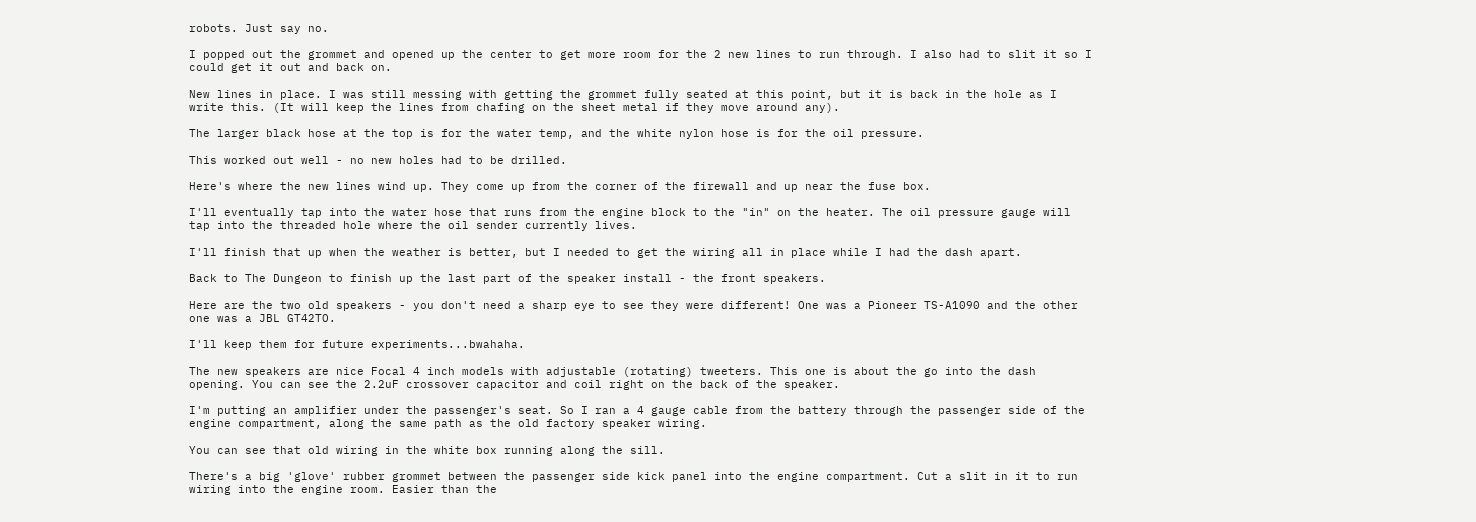robots. Just say no.

I popped out the grommet and opened up the center to get more room for the 2 new lines to run through. I also had to slit it so I could get it out and back on.

New lines in place. I was still messing with getting the grommet fully seated at this point, but it is back in the hole as I write this. (It will keep the lines from chafing on the sheet metal if they move around any).

The larger black hose at the top is for the water temp, and the white nylon hose is for the oil pressure.

This worked out well - no new holes had to be drilled.

Here's where the new lines wind up. They come up from the corner of the firewall and up near the fuse box.

I'll eventually tap into the water hose that runs from the engine block to the "in" on the heater. The oil pressure gauge will tap into the threaded hole where the oil sender currently lives.

I'll finish that up when the weather is better, but I needed to get the wiring all in place while I had the dash apart.

Back to The Dungeon to finish up the last part of the speaker install - the front speakers.

Here are the two old speakers - you don't need a sharp eye to see they were different! One was a Pioneer TS-A1090 and the other one was a JBL GT42TO.

I'll keep them for future experiments...bwahaha.

The new speakers are nice Focal 4 inch models with adjustable (rotating) tweeters. This one is about the go into the dash opening. You can see the 2.2uF crossover capacitor and coil right on the back of the speaker.

I'm putting an amplifier under the passenger's seat. So I ran a 4 gauge cable from the battery through the passenger side of the engine compartment, along the same path as the old factory speaker wiring.

You can see that old wiring in the white box running along the sill.

There's a big 'glove' rubber grommet between the passenger side kick panel into the engine compartment. Cut a slit in it to run wiring into the engine room. Easier than the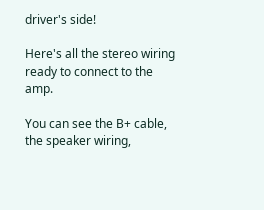driver's side!

Here's all the stereo wiring ready to connect to the amp.

You can see the B+ cable, the speaker wiring,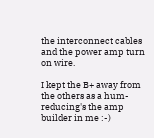the interconnect cables and the power amp turn on wire.

I kept the B+ away from the others as a hum-reducing's the amp builder in me :-)